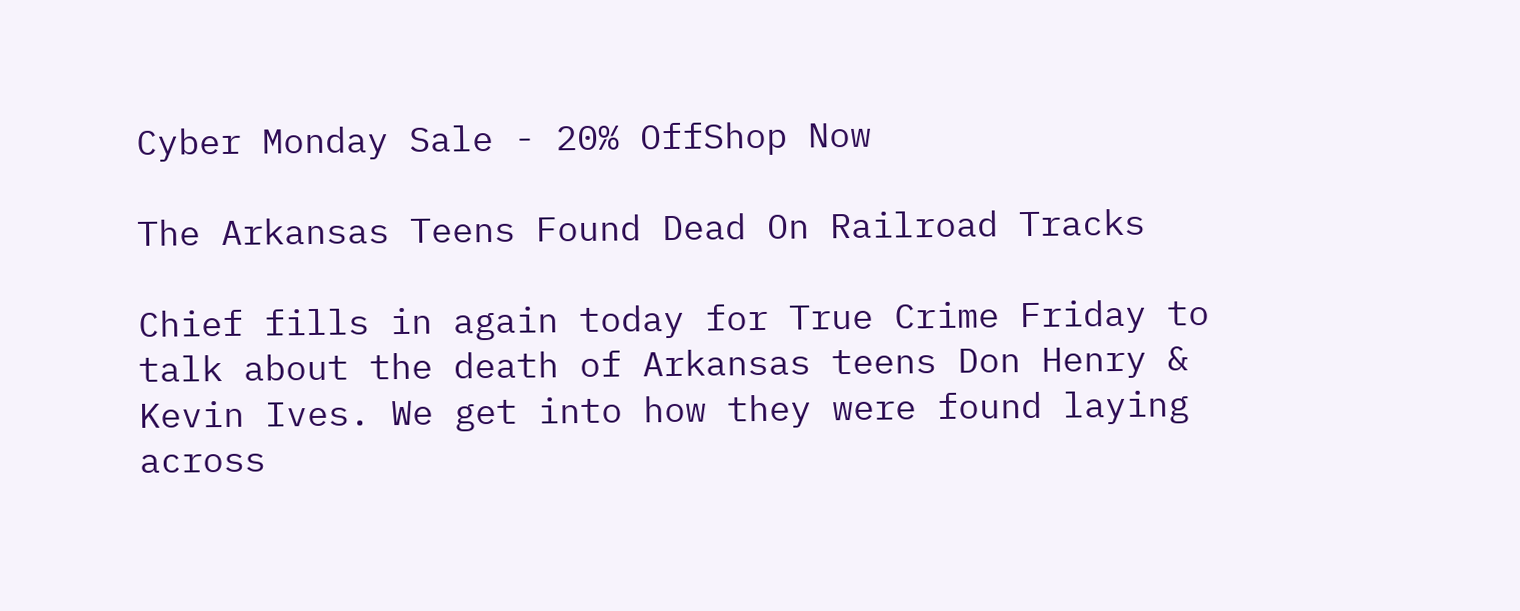Cyber Monday Sale - 20% OffShop Now

The Arkansas Teens Found Dead On Railroad Tracks

Chief fills in again today for True Crime Friday to talk about the death of Arkansas teens Don Henry & Kevin Ives. We get into how they were found laying across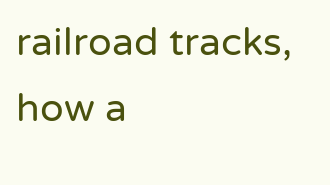railroad tracks, how a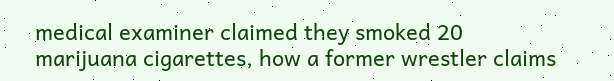medical examiner claimed they smoked 20 marijuana cigarettes, how a former wrestler claims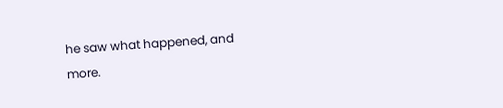he saw what happened, and more.